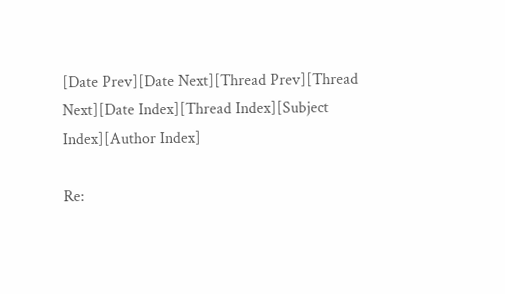[Date Prev][Date Next][Thread Prev][Thread Next][Date Index][Thread Index][Subject Index][Author Index]

Re: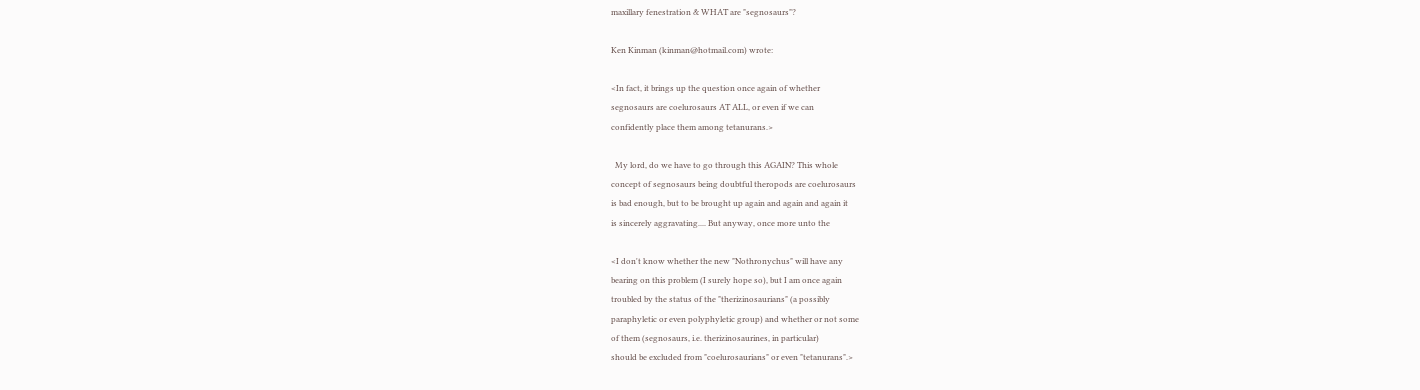maxillary fenestration & WHAT are "segnosaurs"?

Ken Kinman (kinman@hotmail.com) wrote:

<In fact, it brings up the question once again of whether
segnosaurs are coelurosaurs AT ALL, or even if we can
confidently place them among tetanurans.>

  My lord, do we have to go through this AGAIN? This whole
concept of segnosaurs being doubtful theropods are coelurosaurs
is bad enough, but to be brought up again and again and again it
is sincerely aggravating.... But anyway, once more unto the

<I don't know whether the new "Nothronychus" will have any
bearing on this problem (I surely hope so), but I am once again
troubled by the status of the "therizinosaurians" (a possibly
paraphyletic or even polyphyletic group) and whether or not some
of them (segnosaurs, i.e. therizinosaurines, in particular)
should be excluded from "coelurosaurians" or even "tetanurans".>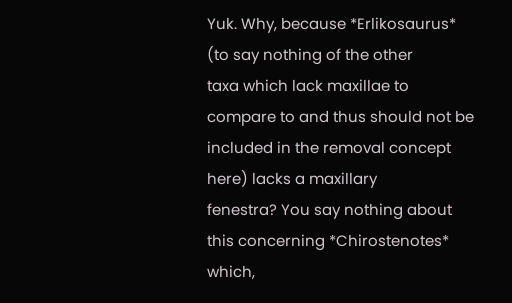Yuk. Why, because *Erlikosaurus* (to say nothing of the other
taxa which lack maxillae to compare to and thus should not be
included in the removal concept here) lacks a maxillary
fenestra? You say nothing about this concerning *Chirostenotes*
which,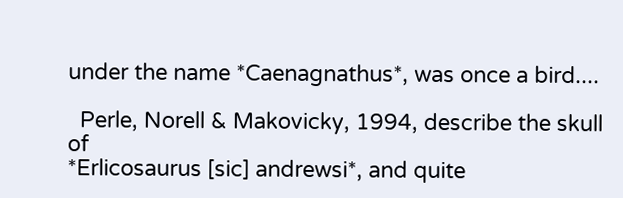under the name *Caenagnathus*, was once a bird....

  Perle, Norell & Makovicky, 1994, describe the skull of
*Erlicosaurus [sic] andrewsi*, and quite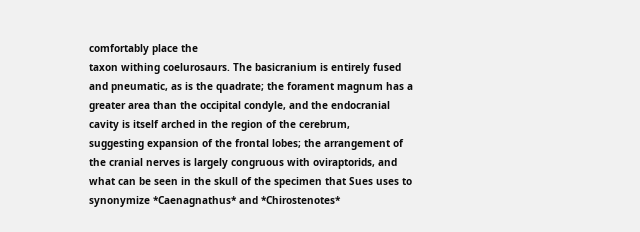comfortably place the
taxon withing coelurosaurs. The basicranium is entirely fused
and pneumatic, as is the quadrate; the forament magnum has a
greater area than the occipital condyle, and the endocranial
cavity is itself arched in the region of the cerebrum,
suggesting expansion of the frontal lobes; the arrangement of
the cranial nerves is largely congruous with oviraptorids, and
what can be seen in the skull of the specimen that Sues uses to
synonymize *Caenagnathus* and *Chirostenotes*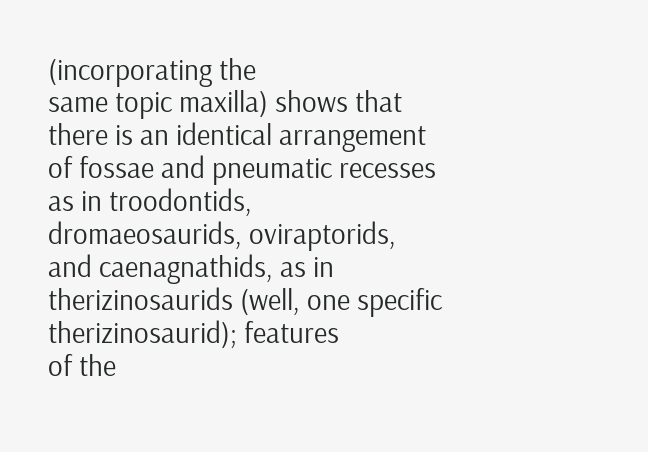(incorporating the
same topic maxilla) shows that there is an identical arrangement
of fossae and pneumatic recesses as in troodontids,
dromaeosaurids, oviraptorids, and caenagnathids, as in
therizinosaurids (well, one specific therizinosaurid); features
of the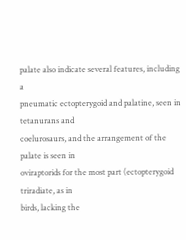palate also indicate several features, including a
pneumatic ectopterygoid and palatine, seen in tetanurans and
coelurosaurs, and the arrangement of the palate is seen in
oviraptorids for the most part (ectopterygoid triradiate, as in
birds, lacking the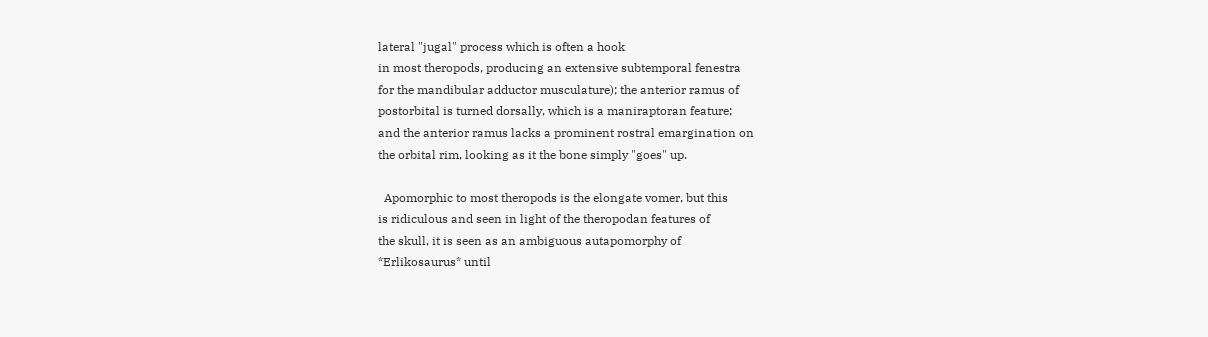lateral "jugal" process which is often a hook
in most theropods, producing an extensive subtemporal fenestra
for the mandibular adductor musculature); the anterior ramus of
postorbital is turned dorsally, which is a maniraptoran feature;
and the anterior ramus lacks a prominent rostral emargination on
the orbital rim, looking as it the bone simply "goes" up.

  Apomorphic to most theropods is the elongate vomer, but this
is ridiculous and seen in light of the theropodan features of
the skull, it is seen as an ambiguous autapomorphy of
*Erlikosaurus* until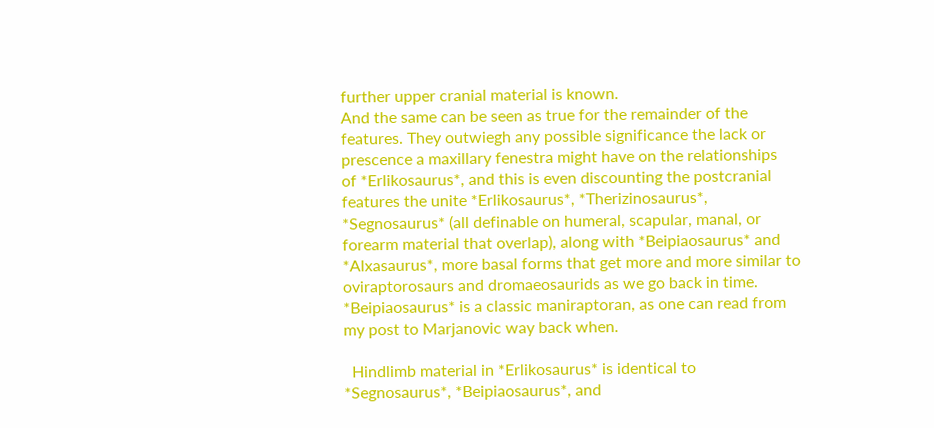further upper cranial material is known.
And the same can be seen as true for the remainder of the
features. They outwiegh any possible significance the lack or
prescence a maxillary fenestra might have on the relationships
of *Erlikosaurus*, and this is even discounting the postcranial
features the unite *Erlikosaurus*, *Therizinosaurus*,
*Segnosaurus* (all definable on humeral, scapular, manal, or
forearm material that overlap), along with *Beipiaosaurus* and
*Alxasaurus*, more basal forms that get more and more similar to
oviraptorosaurs and dromaeosaurids as we go back in time.
*Beipiaosaurus* is a classic maniraptoran, as one can read from
my post to Marjanovic way back when.

  Hindlimb material in *Erlikosaurus* is identical to
*Segnosaurus*, *Beipiaosaurus*, and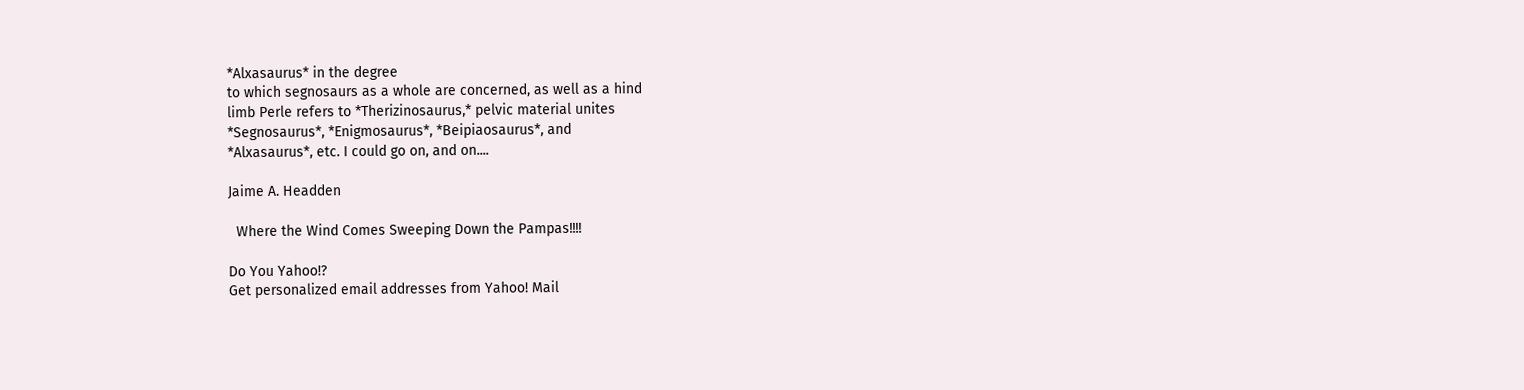*Alxasaurus* in the degree
to which segnosaurs as a whole are concerned, as well as a hind
limb Perle refers to *Therizinosaurus,* pelvic material unites
*Segnosaurus*, *Enigmosaurus*, *Beipiaosaurus*, and
*Alxasaurus*, etc. I could go on, and on....

Jaime A. Headden

  Where the Wind Comes Sweeping Down the Pampas!!!!

Do You Yahoo!?
Get personalized email addresses from Yahoo! Mail